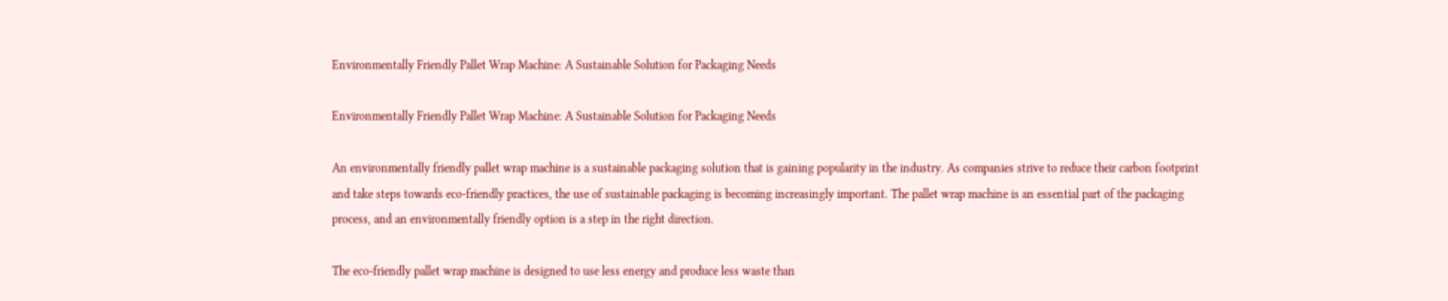Environmentally Friendly Pallet Wrap Machine: A Sustainable Solution for Packaging Needs

Environmentally Friendly Pallet Wrap Machine: A Sustainable Solution for Packaging Needs

An environmentally friendly pallet wrap machine is a sustainable packaging solution that is gaining popularity in the industry. As companies strive to reduce their carbon footprint and take steps towards eco-friendly practices, the use of sustainable packaging is becoming increasingly important. The pallet wrap machine is an essential part of the packaging process, and an environmentally friendly option is a step in the right direction.

The eco-friendly pallet wrap machine is designed to use less energy and produce less waste than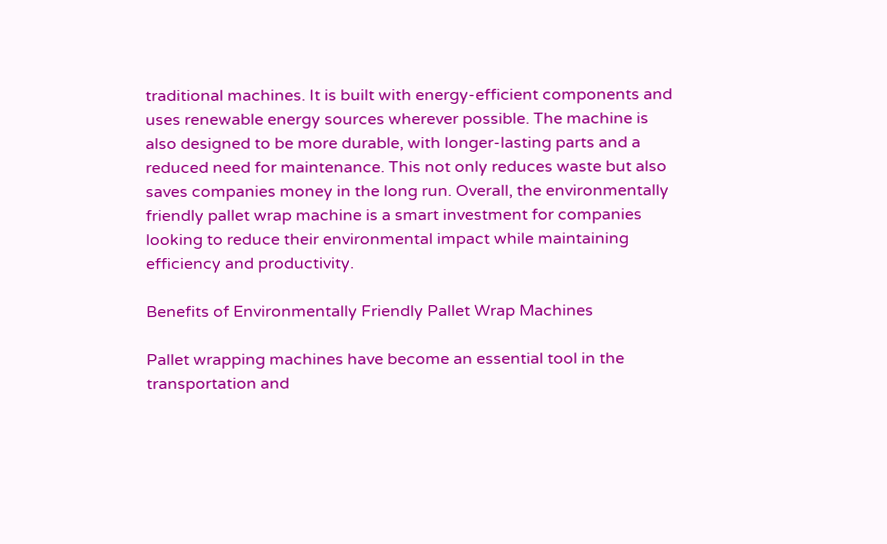traditional machines. It is built with energy-efficient components and uses renewable energy sources wherever possible. The machine is also designed to be more durable, with longer-lasting parts and a reduced need for maintenance. This not only reduces waste but also saves companies money in the long run. Overall, the environmentally friendly pallet wrap machine is a smart investment for companies looking to reduce their environmental impact while maintaining efficiency and productivity.

Benefits of Environmentally Friendly Pallet Wrap Machines

Pallet wrapping machines have become an essential tool in the transportation and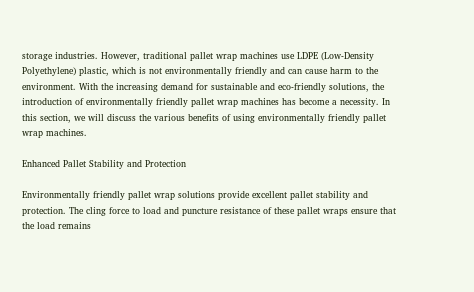storage industries. However, traditional pallet wrap machines use LDPE (Low-Density Polyethylene) plastic, which is not environmentally friendly and can cause harm to the environment. With the increasing demand for sustainable and eco-friendly solutions, the introduction of environmentally friendly pallet wrap machines has become a necessity. In this section, we will discuss the various benefits of using environmentally friendly pallet wrap machines.

Enhanced Pallet Stability and Protection

Environmentally friendly pallet wrap solutions provide excellent pallet stability and protection. The cling force to load and puncture resistance of these pallet wraps ensure that the load remains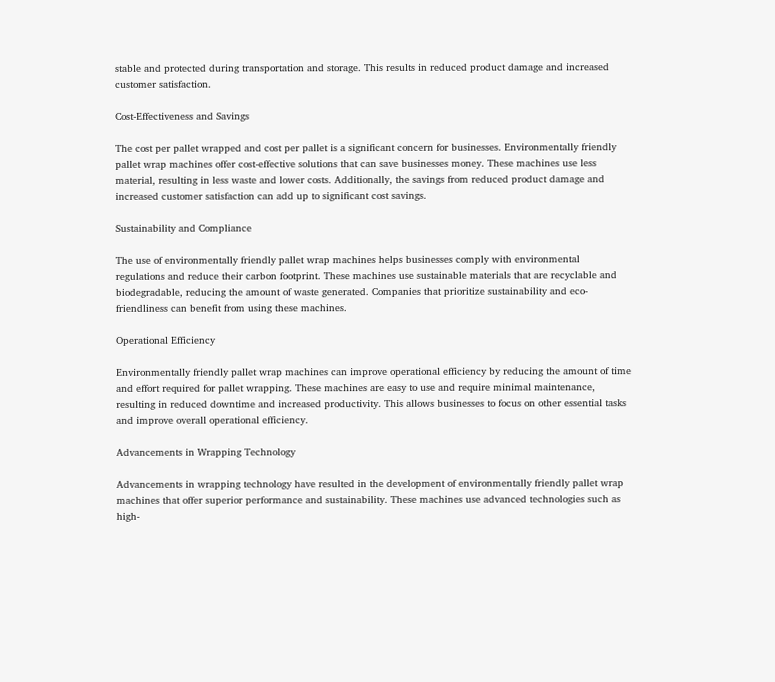stable and protected during transportation and storage. This results in reduced product damage and increased customer satisfaction.

Cost-Effectiveness and Savings

The cost per pallet wrapped and cost per pallet is a significant concern for businesses. Environmentally friendly pallet wrap machines offer cost-effective solutions that can save businesses money. These machines use less material, resulting in less waste and lower costs. Additionally, the savings from reduced product damage and increased customer satisfaction can add up to significant cost savings.

Sustainability and Compliance

The use of environmentally friendly pallet wrap machines helps businesses comply with environmental regulations and reduce their carbon footprint. These machines use sustainable materials that are recyclable and biodegradable, reducing the amount of waste generated. Companies that prioritize sustainability and eco-friendliness can benefit from using these machines.

Operational Efficiency

Environmentally friendly pallet wrap machines can improve operational efficiency by reducing the amount of time and effort required for pallet wrapping. These machines are easy to use and require minimal maintenance, resulting in reduced downtime and increased productivity. This allows businesses to focus on other essential tasks and improve overall operational efficiency.

Advancements in Wrapping Technology

Advancements in wrapping technology have resulted in the development of environmentally friendly pallet wrap machines that offer superior performance and sustainability. These machines use advanced technologies such as high-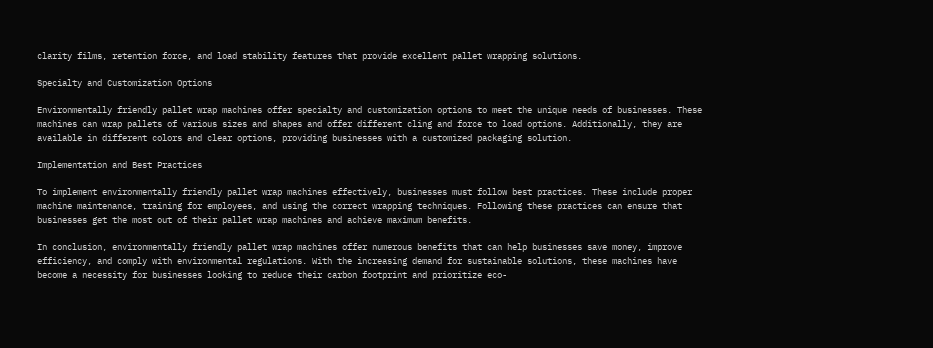clarity films, retention force, and load stability features that provide excellent pallet wrapping solutions.

Specialty and Customization Options

Environmentally friendly pallet wrap machines offer specialty and customization options to meet the unique needs of businesses. These machines can wrap pallets of various sizes and shapes and offer different cling and force to load options. Additionally, they are available in different colors and clear options, providing businesses with a customized packaging solution.

Implementation and Best Practices

To implement environmentally friendly pallet wrap machines effectively, businesses must follow best practices. These include proper machine maintenance, training for employees, and using the correct wrapping techniques. Following these practices can ensure that businesses get the most out of their pallet wrap machines and achieve maximum benefits.

In conclusion, environmentally friendly pallet wrap machines offer numerous benefits that can help businesses save money, improve efficiency, and comply with environmental regulations. With the increasing demand for sustainable solutions, these machines have become a necessity for businesses looking to reduce their carbon footprint and prioritize eco-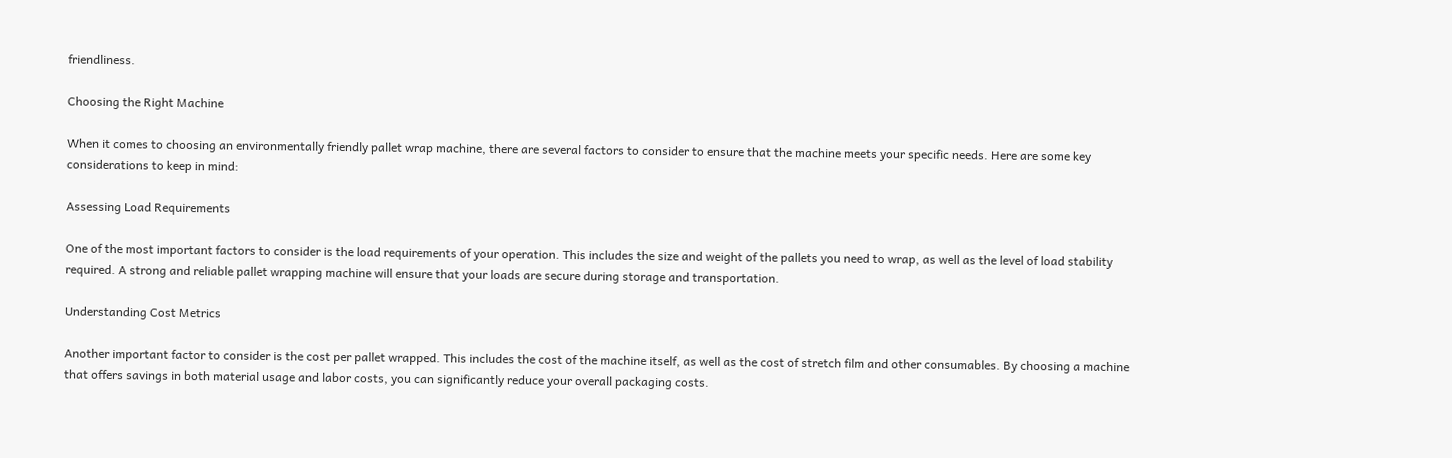friendliness.

Choosing the Right Machine

When it comes to choosing an environmentally friendly pallet wrap machine, there are several factors to consider to ensure that the machine meets your specific needs. Here are some key considerations to keep in mind:

Assessing Load Requirements

One of the most important factors to consider is the load requirements of your operation. This includes the size and weight of the pallets you need to wrap, as well as the level of load stability required. A strong and reliable pallet wrapping machine will ensure that your loads are secure during storage and transportation.

Understanding Cost Metrics

Another important factor to consider is the cost per pallet wrapped. This includes the cost of the machine itself, as well as the cost of stretch film and other consumables. By choosing a machine that offers savings in both material usage and labor costs, you can significantly reduce your overall packaging costs.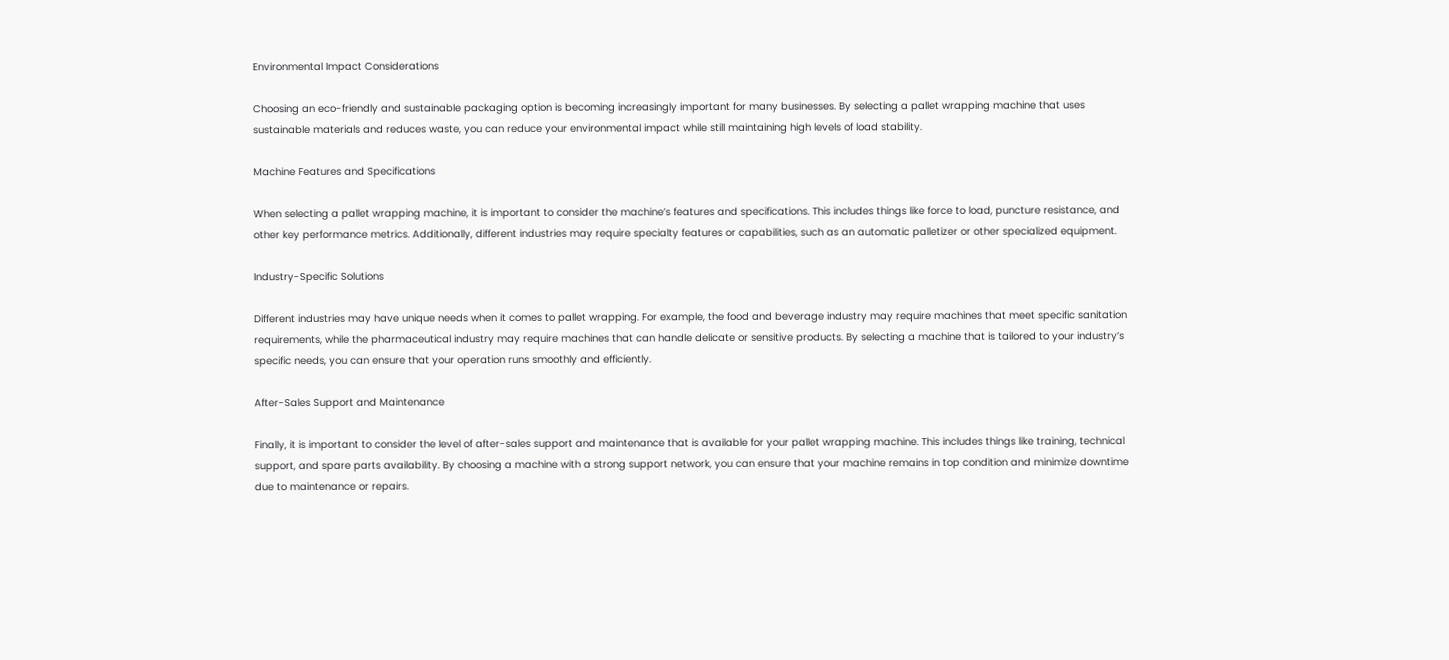Environmental Impact Considerations

Choosing an eco-friendly and sustainable packaging option is becoming increasingly important for many businesses. By selecting a pallet wrapping machine that uses sustainable materials and reduces waste, you can reduce your environmental impact while still maintaining high levels of load stability.

Machine Features and Specifications

When selecting a pallet wrapping machine, it is important to consider the machine’s features and specifications. This includes things like force to load, puncture resistance, and other key performance metrics. Additionally, different industries may require specialty features or capabilities, such as an automatic palletizer or other specialized equipment.

Industry-Specific Solutions

Different industries may have unique needs when it comes to pallet wrapping. For example, the food and beverage industry may require machines that meet specific sanitation requirements, while the pharmaceutical industry may require machines that can handle delicate or sensitive products. By selecting a machine that is tailored to your industry’s specific needs, you can ensure that your operation runs smoothly and efficiently.

After-Sales Support and Maintenance

Finally, it is important to consider the level of after-sales support and maintenance that is available for your pallet wrapping machine. This includes things like training, technical support, and spare parts availability. By choosing a machine with a strong support network, you can ensure that your machine remains in top condition and minimize downtime due to maintenance or repairs.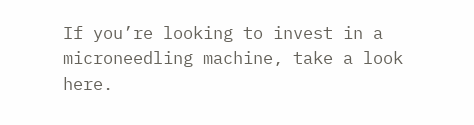If you’re looking to invest in a microneedling machine, take a look here.